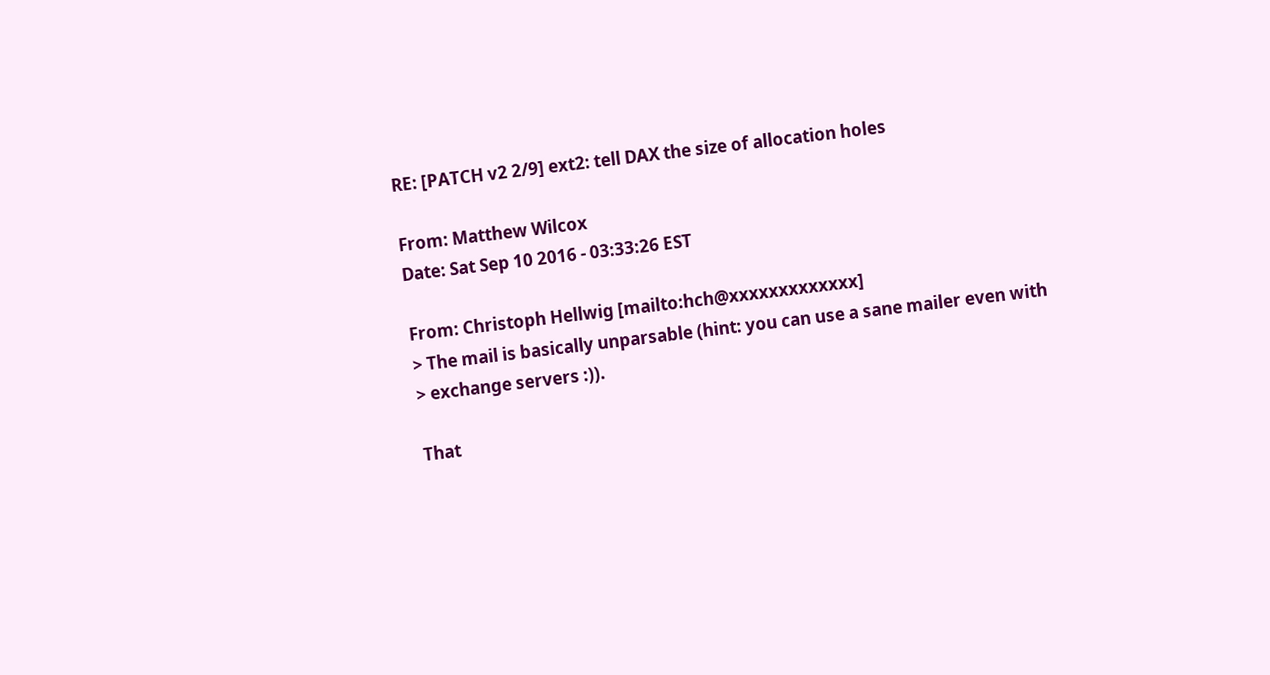RE: [PATCH v2 2/9] ext2: tell DAX the size of allocation holes

From: Matthew Wilcox
Date: Sat Sep 10 2016 - 03:33:26 EST

From: Christoph Hellwig [mailto:hch@xxxxxxxxxxxxx]
> The mail is basically unparsable (hint: you can use a sane mailer even with
> exchange servers :)).

That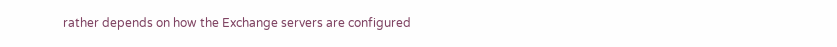rather depends on how the Exchange servers are configured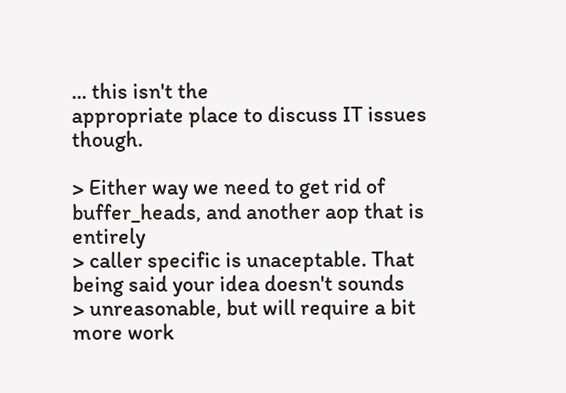... this isn't the
appropriate place to discuss IT issues though.

> Either way we need to get rid of buffer_heads, and another aop that is entirely
> caller specific is unaceptable. That being said your idea doesn't sounds
> unreasonable, but will require a bit more work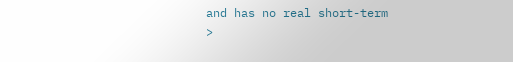and has no real short-term
>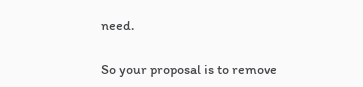need.

So your proposal is to remove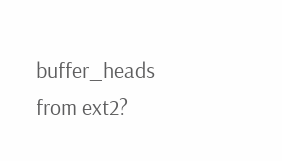buffer_heads from ext2?